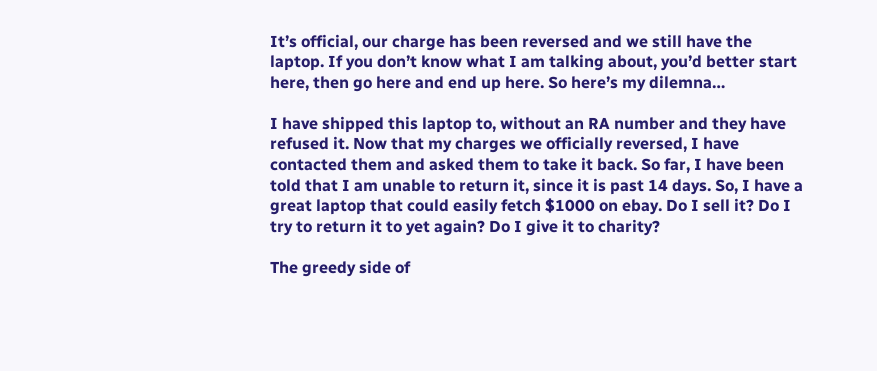It’s official, our charge has been reversed and we still have the laptop. If you don’t know what I am talking about, you’d better start here, then go here and end up here. So here’s my dilemna…

I have shipped this laptop to, without an RA number and they have refused it. Now that my charges we officially reversed, I have contacted them and asked them to take it back. So far, I have been told that I am unable to return it, since it is past 14 days. So, I have a great laptop that could easily fetch $1000 on ebay. Do I sell it? Do I try to return it to yet again? Do I give it to charity?

The greedy side of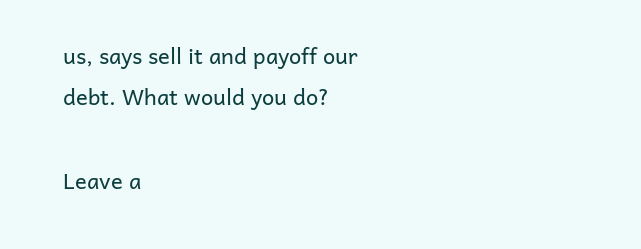us, says sell it and payoff our debt. What would you do?

Leave a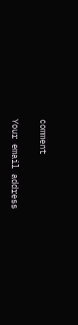comment

Your email address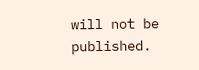will not be published.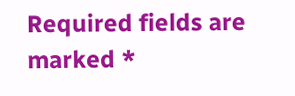Required fields are marked *